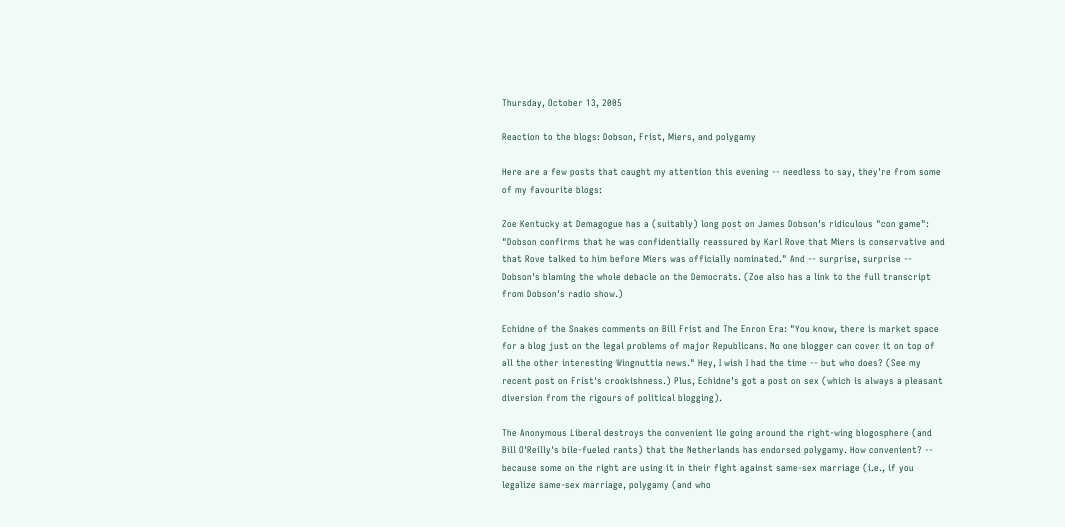Thursday, October 13, 2005

Reaction to the blogs: Dobson, Frist, Miers, and polygamy

Here are a few posts that caught my attention this evening -- needless to say, they're from some of my favourite blogs:

Zoe Kentucky at Demagogue has a (suitably) long post on James Dobson's ridiculous "con game": "Dobson confirms that he was confidentially reassured by Karl Rove that Miers is conservative and that Rove talked to him before Miers was officially nominated." And -- surprise, surprise -- Dobson's blaming the whole debacle on the Democrats. (Zoe also has a link to the full transcript from Dobson's radio show.)

Echidne of the Snakes comments on Bill Frist and The Enron Era: "You know, there is market space for a blog just on the legal problems of major Republicans. No one blogger can cover it on top of all the other interesting Wingnuttia news." Hey, I wish I had the time -- but who does? (See my recent post on Frist's crookishness.) Plus, Echidne's got a post on sex (which is always a pleasant diversion from the rigours of political blogging).

The Anonymous Liberal destroys the convenient lie going around the right-wing blogosphere (and Bill O'Reilly's bile-fueled rants) that the Netherlands has endorsed polygamy. How convenient? -- because some on the right are using it in their fight against same-sex marriage (i.e., if you legalize same-sex marriage, polygamy (and who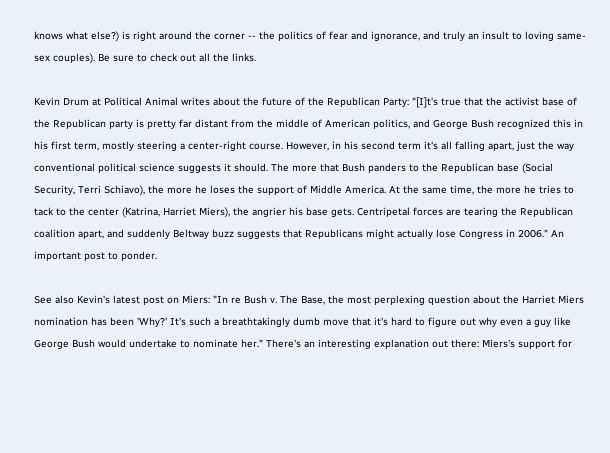knows what else?) is right around the corner -- the politics of fear and ignorance, and truly an insult to loving same-sex couples). Be sure to check out all the links.

Kevin Drum at Political Animal writes about the future of the Republican Party: "[I]t's true that the activist base of the Republican party is pretty far distant from the middle of American politics, and George Bush recognized this in his first term, mostly steering a center-right course. However, in his second term it's all falling apart, just the way conventional political science suggests it should. The more that Bush panders to the Republican base (Social Security, Terri Schiavo), the more he loses the support of Middle America. At the same time, the more he tries to tack to the center (Katrina, Harriet Miers), the angrier his base gets. Centripetal forces are tearing the Republican coalition apart, and suddenly Beltway buzz suggests that Republicans might actually lose Congress in 2006." An important post to ponder.

See also Kevin's latest post on Miers: "In re Bush v. The Base, the most perplexing question about the Harriet Miers nomination has been 'Why?' It's such a breathtakingly dumb move that it's hard to figure out why even a guy like George Bush would undertake to nominate her." There's an interesting explanation out there: Miers's support for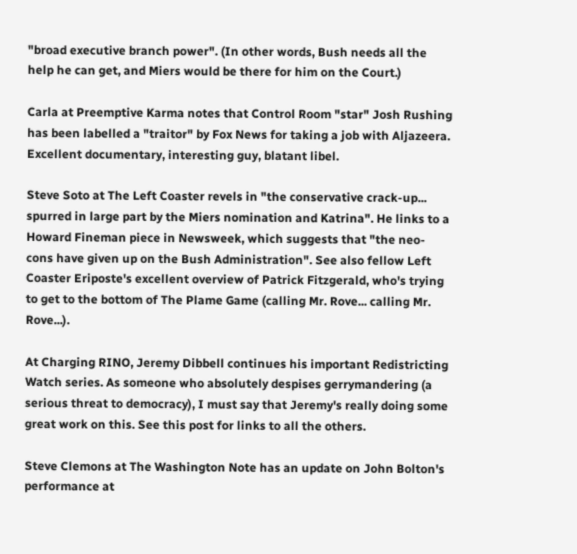"broad executive branch power". (In other words, Bush needs all the help he can get, and Miers would be there for him on the Court.)

Carla at Preemptive Karma notes that Control Room "star" Josh Rushing has been labelled a "traitor" by Fox News for taking a job with Aljazeera. Excellent documentary, interesting guy, blatant libel.

Steve Soto at The Left Coaster revels in "the conservative crack-up... spurred in large part by the Miers nomination and Katrina". He links to a Howard Fineman piece in Newsweek, which suggests that "the neo-cons have given up on the Bush Administration". See also fellow Left Coaster Eriposte's excellent overview of Patrick Fitzgerald, who's trying to get to the bottom of The Plame Game (calling Mr. Rove... calling Mr. Rove...).

At Charging RINO, Jeremy Dibbell continues his important Redistricting Watch series. As someone who absolutely despises gerrymandering (a serious threat to democracy), I must say that Jeremy's really doing some great work on this. See this post for links to all the others.

Steve Clemons at The Washington Note has an update on John Bolton's performance at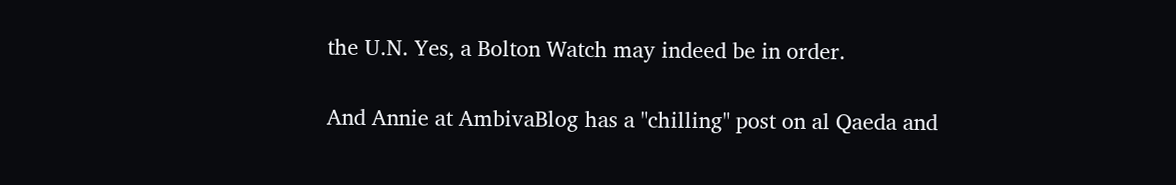the U.N. Yes, a Bolton Watch may indeed be in order.

And Annie at AmbivaBlog has a "chilling" post on al Qaeda and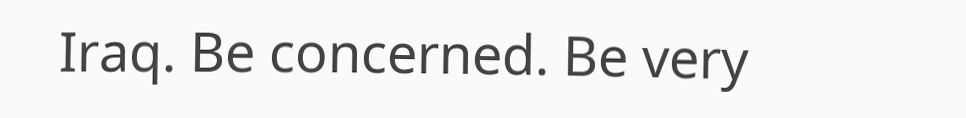Iraq. Be concerned. Be very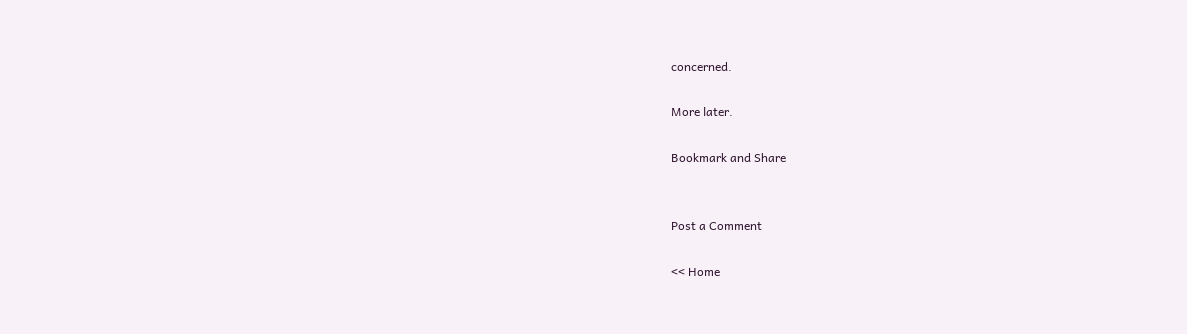concerned.

More later.

Bookmark and Share


Post a Comment

<< Home